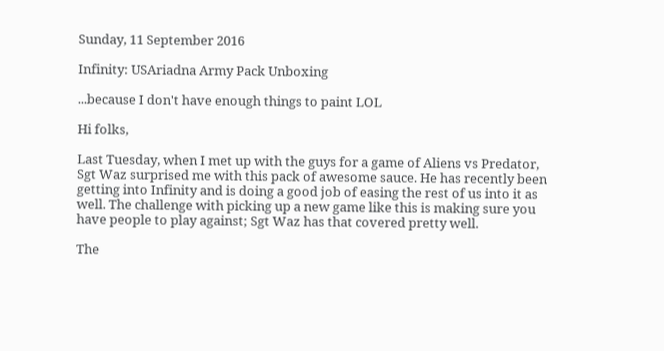Sunday, 11 September 2016

Infinity: USAriadna Army Pack Unboxing

...because I don't have enough things to paint LOL

Hi folks,

Last Tuesday, when I met up with the guys for a game of Aliens vs Predator, Sgt Waz surprised me with this pack of awesome sauce. He has recently been getting into Infinity and is doing a good job of easing the rest of us into it as well. The challenge with picking up a new game like this is making sure you have people to play against; Sgt Waz has that covered pretty well.

The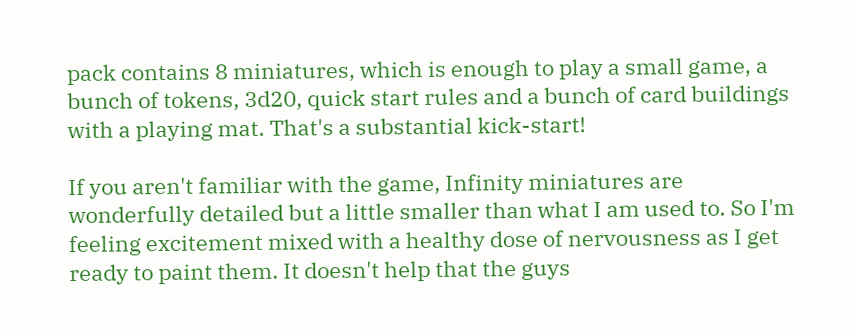pack contains 8 miniatures, which is enough to play a small game, a bunch of tokens, 3d20, quick start rules and a bunch of card buildings with a playing mat. That's a substantial kick-start!

If you aren't familiar with the game, Infinity miniatures are wonderfully detailed but a little smaller than what I am used to. So I'm feeling excitement mixed with a healthy dose of nervousness as I get ready to paint them. It doesn't help that the guys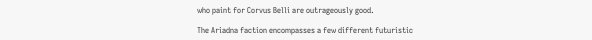who paint for Corvus Belli are outrageously good.

The Ariadna faction encompasses a few different futuristic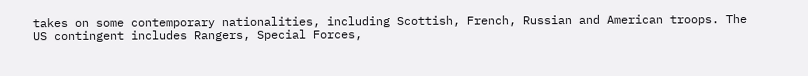takes on some contemporary nationalities, including Scottish, French, Russian and American troops. The US contingent includes Rangers, Special Forces,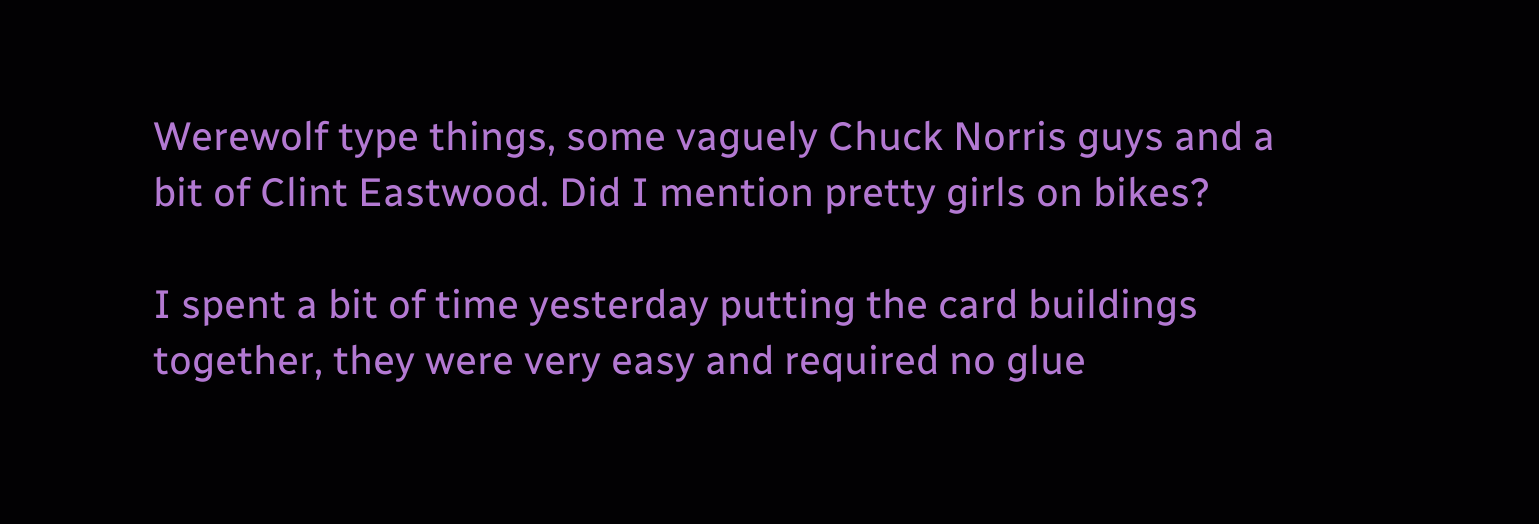Werewolf type things, some vaguely Chuck Norris guys and a bit of Clint Eastwood. Did I mention pretty girls on bikes?

I spent a bit of time yesterday putting the card buildings together, they were very easy and required no glue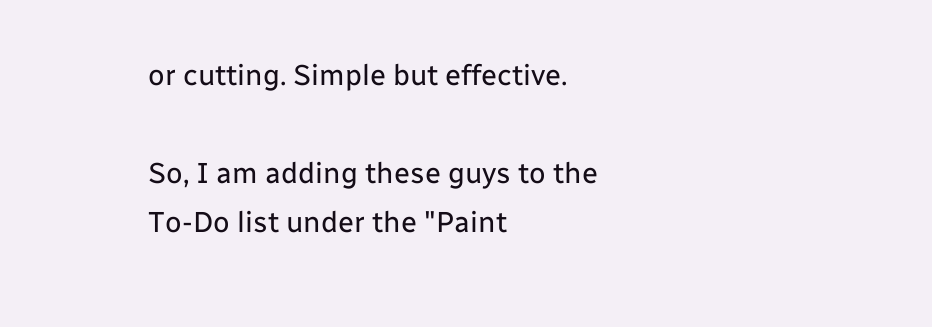or cutting. Simple but effective.

So, I am adding these guys to the To-Do list under the "Paint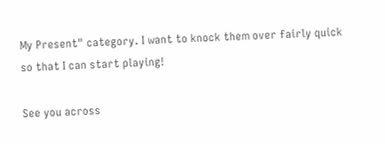My Present" category. I want to knock them over fairly quick so that I can start playing!

See you across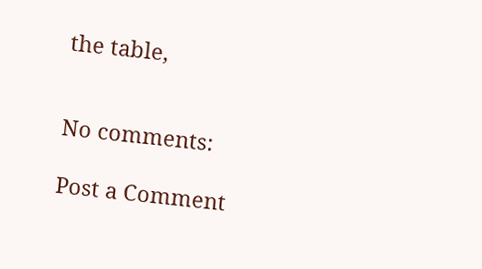the table,


No comments:

Post a Comment